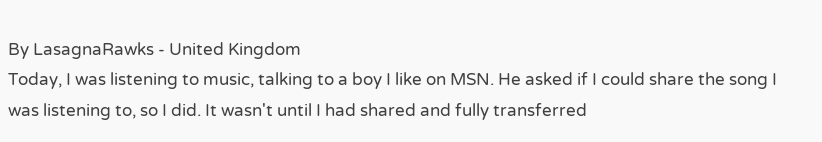By LasagnaRawks - United Kingdom
Today, I was listening to music, talking to a boy I like on MSN. He asked if I could share the song I was listening to, so I did. It wasn't until I had shared and fully transferred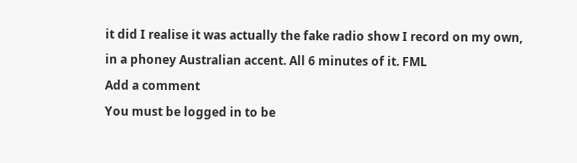it did I realise it was actually the fake radio show I record on my own, in a phoney Australian accent. All 6 minutes of it. FML
Add a comment
You must be logged in to be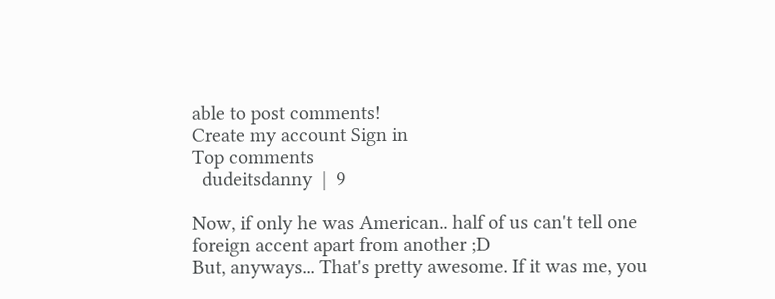able to post comments!
Create my account Sign in
Top comments
  dudeitsdanny  |  9

Now, if only he was American.. half of us can't tell one foreign accent apart from another ;D
But, anyways... That's pretty awesome. If it was me, you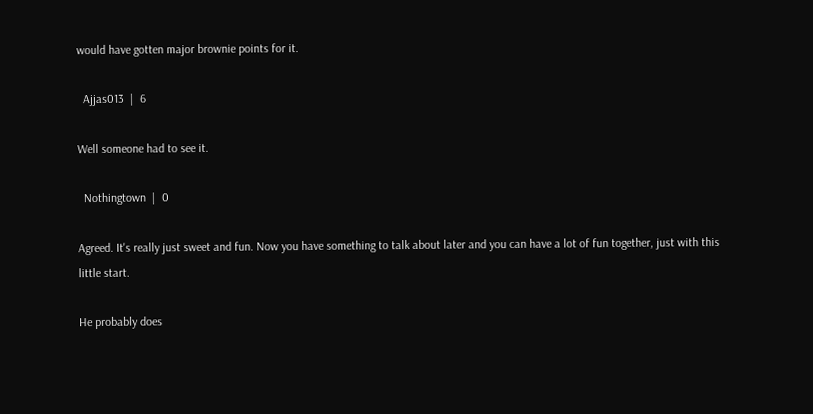would have gotten major brownie points for it.

  Ajjas013  |  6

Well someone had to see it.

  Nothingtown  |  0

Agreed. It's really just sweet and fun. Now you have something to talk about later and you can have a lot of fun together, just with this little start.

He probably does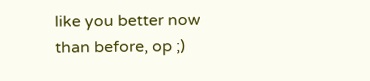like you better now than before, op ;)